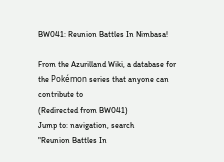BW041: Reunion Battles In Nimbasa!

From the Azurilland Wiki, a database for the Pokémon series that anyone can contribute to
(Redirected from BW041)
Jump to: navigation, search
"Reunion Battles In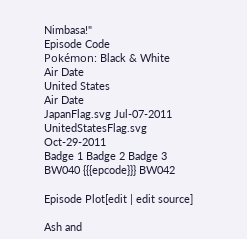Nimbasa!"
Episode Code
Pokémon: Black & White
Air Date
United States
Air Date
JapanFlag.svg Jul-07-2011 UnitedStatesFlag.svg Oct-29-2011
Badge 1 Badge 2 Badge 3
BW040 {{{epcode}}} BW042

Episode Plot[edit | edit source]

Ash and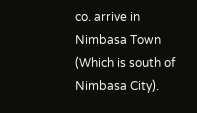co. arrive in Nimbasa Town (Which is south of Nimbasa City).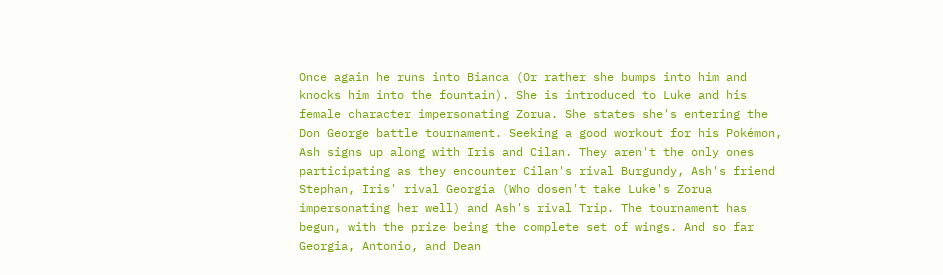Once again he runs into Bianca (Or rather she bumps into him and knocks him into the fountain). She is introduced to Luke and his female character impersonating Zorua. She states she's entering the Don George battle tournament. Seeking a good workout for his Pokémon, Ash signs up along with Iris and Cilan. They aren't the only ones participating as they encounter Cilan's rival Burgundy, Ash's friend Stephan, Iris' rival Georgia (Who dosen't take Luke's Zorua impersonating her well) and Ash's rival Trip. The tournament has begun, with the prize being the complete set of wings. And so far Georgia, Antonio, and Dean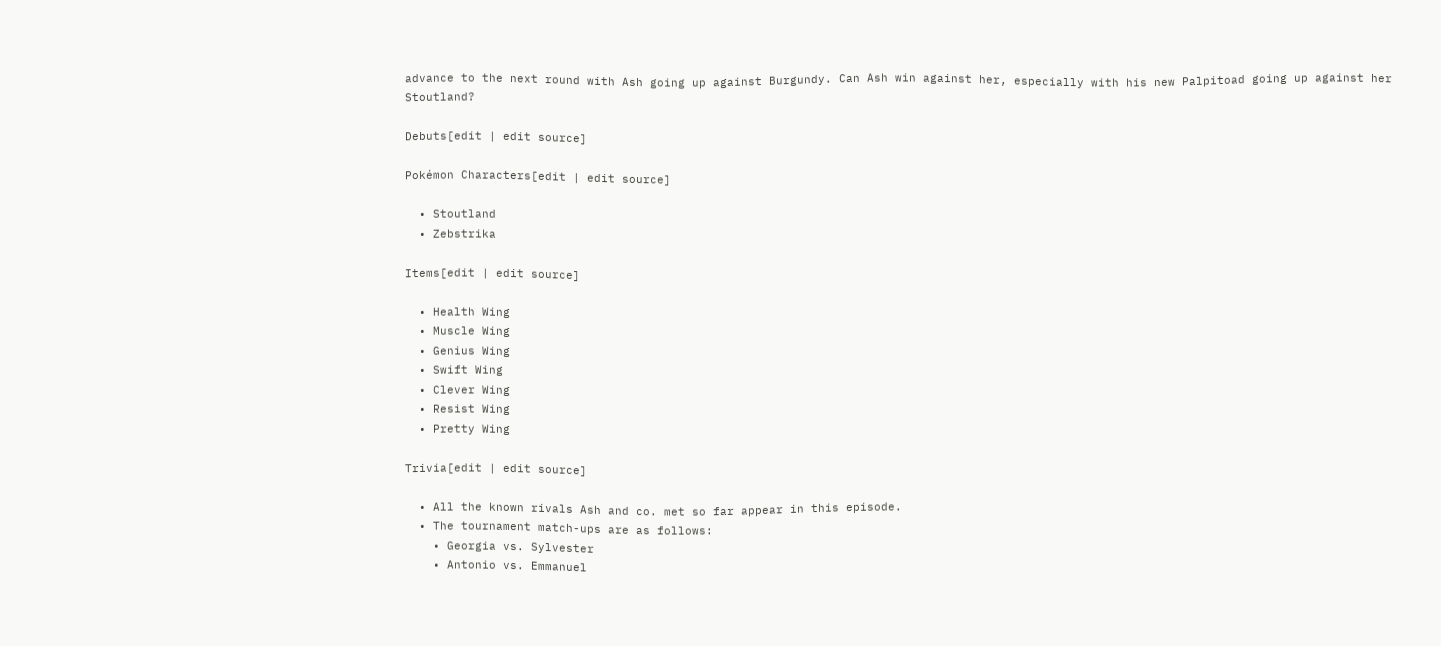advance to the next round with Ash going up against Burgundy. Can Ash win against her, especially with his new Palpitoad going up against her Stoutland?

Debuts[edit | edit source]

Pokémon Characters[edit | edit source]

  • Stoutland
  • Zebstrika

Items[edit | edit source]

  • Health Wing
  • Muscle Wing
  • Genius Wing
  • Swift Wing
  • Clever Wing
  • Resist Wing
  • Pretty Wing

Trivia[edit | edit source]

  • All the known rivals Ash and co. met so far appear in this episode.
  • The tournament match-ups are as follows:
    • Georgia vs. Sylvester
    • Antonio vs. Emmanuel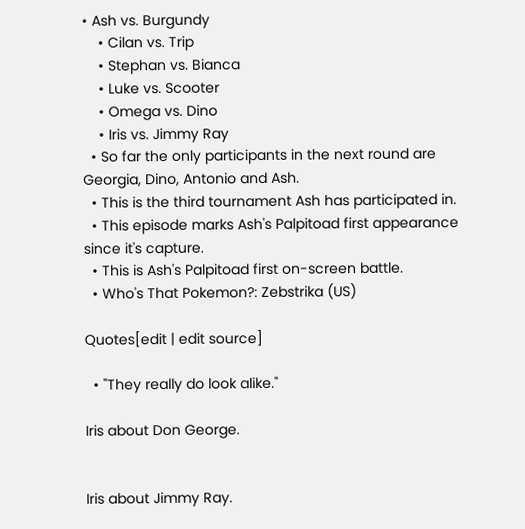• Ash vs. Burgundy
    • Cilan vs. Trip
    • Stephan vs. Bianca
    • Luke vs. Scooter
    • Omega vs. Dino
    • Iris vs. Jimmy Ray
  • So far the only participants in the next round are Georgia, Dino, Antonio and Ash.
  • This is the third tournament Ash has participated in.
  • This episode marks Ash's Palpitoad first appearance since it's capture.
  • This is Ash's Palpitoad first on-screen battle.
  • Who's That Pokemon?: Zebstrika (US)

Quotes[edit | edit source]

  • "They really do look alike."

Iris about Don George.


Iris about Jimmy Ray.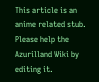This article is an anime related stub. Please help the Azurilland Wiki by editing it.